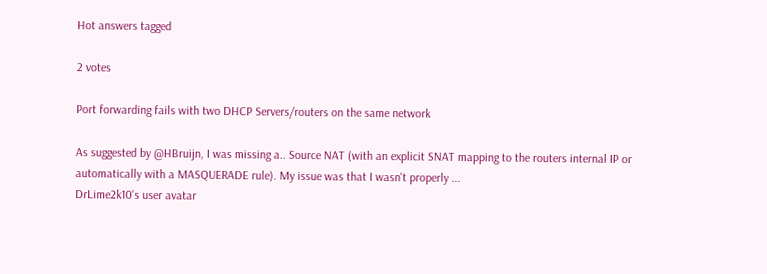Hot answers tagged

2 votes

Port forwarding fails with two DHCP Servers/routers on the same network

As suggested by @HBruijn, I was missing a.. Source NAT (with an explicit SNAT mapping to the routers internal IP or automatically with a MASQUERADE rule). My issue was that I wasn't properly ...
DrLime2k10's user avatar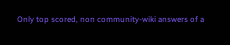Only top scored, non community-wiki answers of a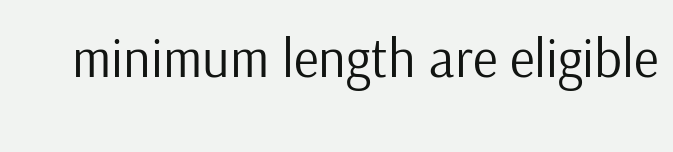minimum length are eligible